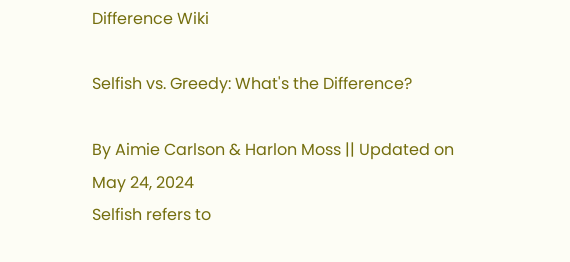Difference Wiki

Selfish vs. Greedy: What's the Difference?

By Aimie Carlson & Harlon Moss || Updated on May 24, 2024
Selfish refers to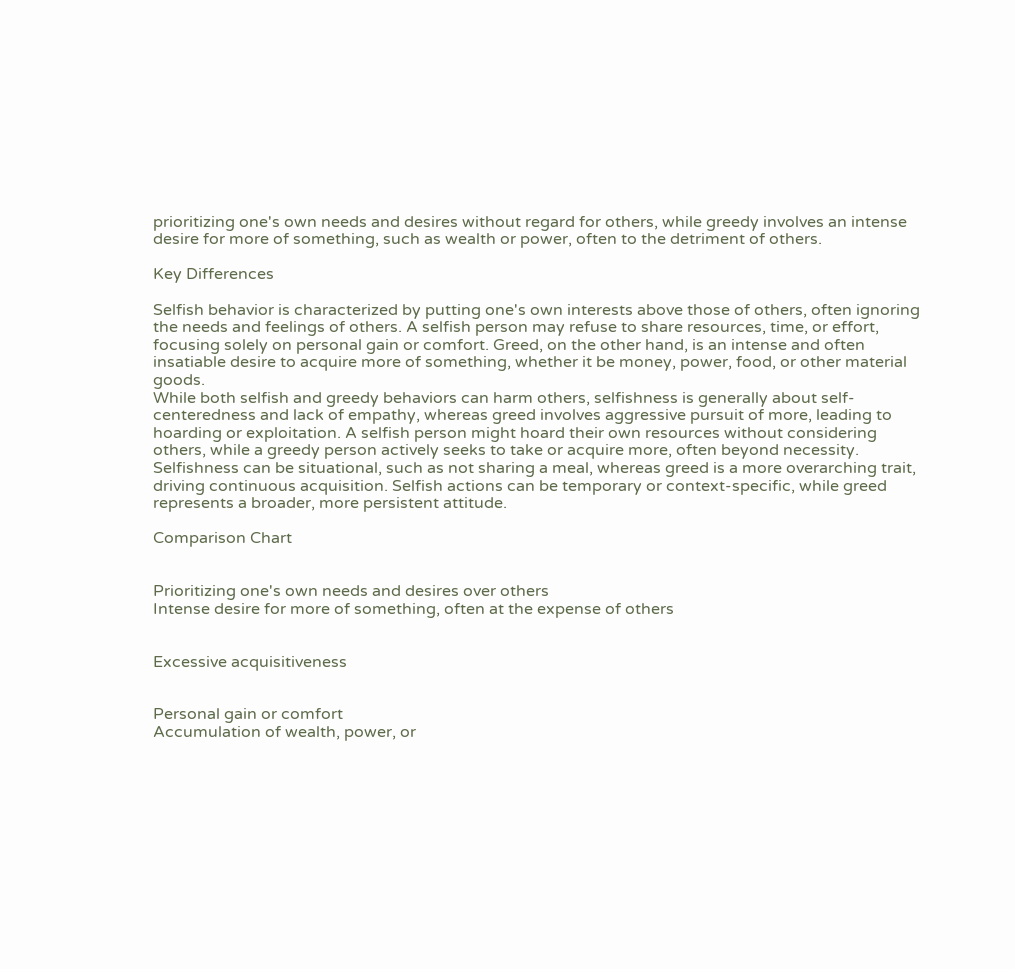prioritizing one's own needs and desires without regard for others, while greedy involves an intense desire for more of something, such as wealth or power, often to the detriment of others.

Key Differences

Selfish behavior is characterized by putting one's own interests above those of others, often ignoring the needs and feelings of others. A selfish person may refuse to share resources, time, or effort, focusing solely on personal gain or comfort. Greed, on the other hand, is an intense and often insatiable desire to acquire more of something, whether it be money, power, food, or other material goods.
While both selfish and greedy behaviors can harm others, selfishness is generally about self-centeredness and lack of empathy, whereas greed involves aggressive pursuit of more, leading to hoarding or exploitation. A selfish person might hoard their own resources without considering others, while a greedy person actively seeks to take or acquire more, often beyond necessity.
Selfishness can be situational, such as not sharing a meal, whereas greed is a more overarching trait, driving continuous acquisition. Selfish actions can be temporary or context-specific, while greed represents a broader, more persistent attitude.

Comparison Chart


Prioritizing one's own needs and desires over others
Intense desire for more of something, often at the expense of others


Excessive acquisitiveness


Personal gain or comfort
Accumulation of wealth, power, or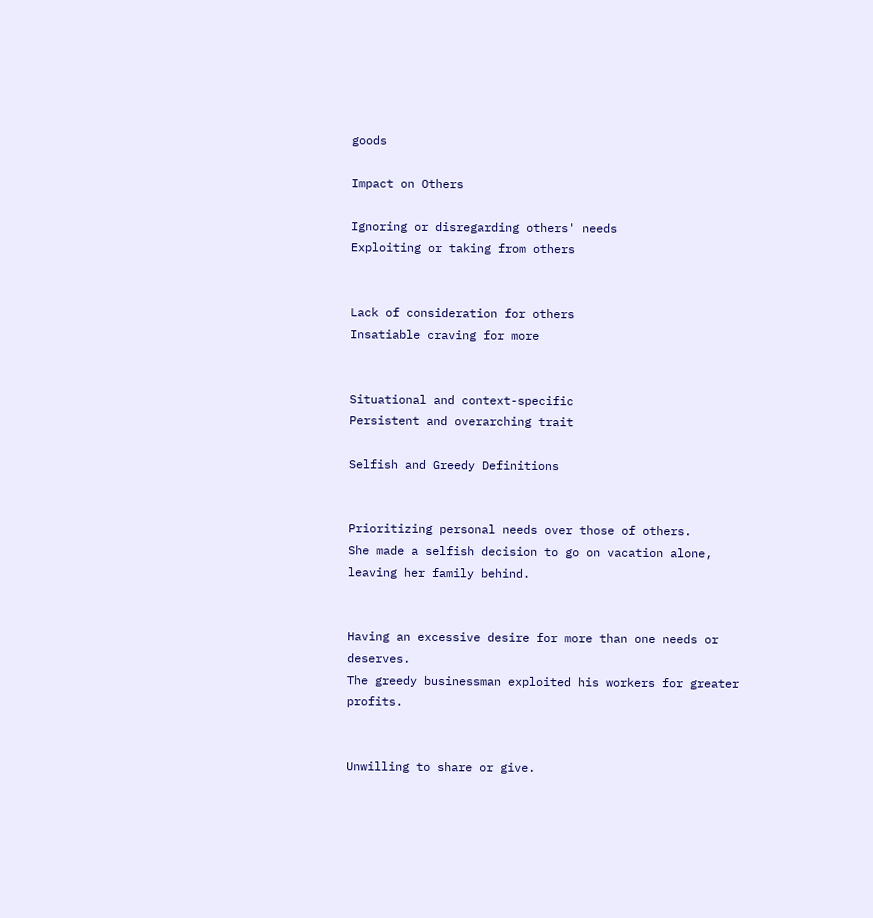goods

Impact on Others

Ignoring or disregarding others' needs
Exploiting or taking from others


Lack of consideration for others
Insatiable craving for more


Situational and context-specific
Persistent and overarching trait

Selfish and Greedy Definitions


Prioritizing personal needs over those of others.
She made a selfish decision to go on vacation alone, leaving her family behind.


Having an excessive desire for more than one needs or deserves.
The greedy businessman exploited his workers for greater profits.


Unwilling to share or give.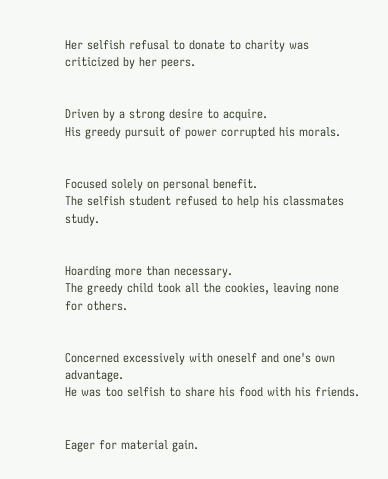Her selfish refusal to donate to charity was criticized by her peers.


Driven by a strong desire to acquire.
His greedy pursuit of power corrupted his morals.


Focused solely on personal benefit.
The selfish student refused to help his classmates study.


Hoarding more than necessary.
The greedy child took all the cookies, leaving none for others.


Concerned excessively with oneself and one's own advantage.
He was too selfish to share his food with his friends.


Eager for material gain.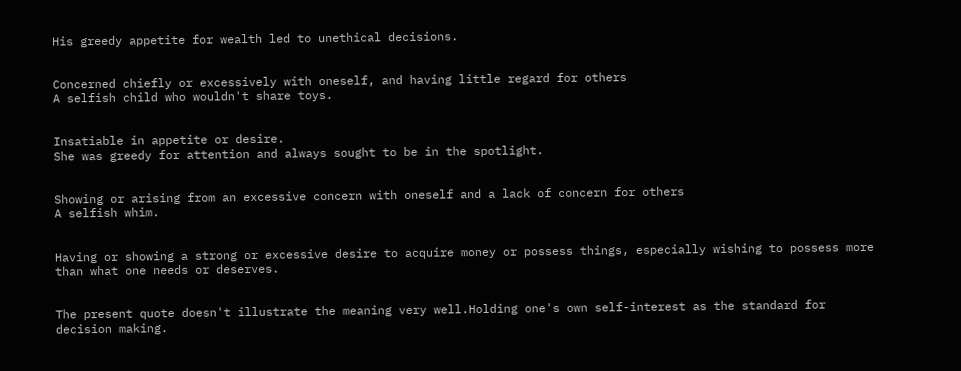His greedy appetite for wealth led to unethical decisions.


Concerned chiefly or excessively with oneself, and having little regard for others
A selfish child who wouldn't share toys.


Insatiable in appetite or desire.
She was greedy for attention and always sought to be in the spotlight.


Showing or arising from an excessive concern with oneself and a lack of concern for others
A selfish whim.


Having or showing a strong or excessive desire to acquire money or possess things, especially wishing to possess more than what one needs or deserves.


The present quote doesn't illustrate the meaning very well.Holding one's own self-interest as the standard for decision making.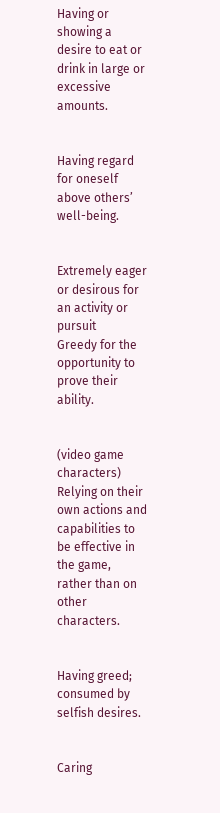Having or showing a desire to eat or drink in large or excessive amounts.


Having regard for oneself above others’ well-being.


Extremely eager or desirous for an activity or pursuit
Greedy for the opportunity to prove their ability.


(video game characters) Relying on their own actions and capabilities to be effective in the game, rather than on other characters.


Having greed; consumed by selfish desires.


Caring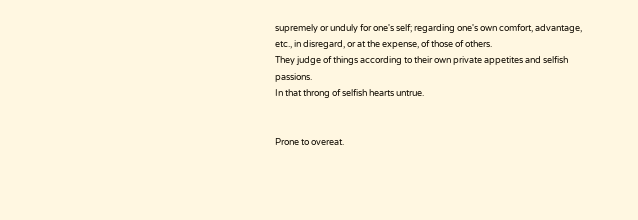supremely or unduly for one's self; regarding one's own comfort, advantage, etc., in disregard, or at the expense, of those of others.
They judge of things according to their own private appetites and selfish passions.
In that throng of selfish hearts untrue.


Prone to overeat.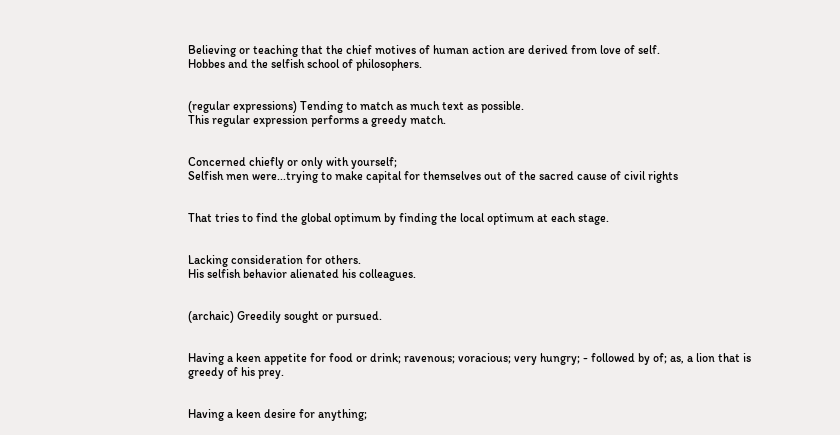Believing or teaching that the chief motives of human action are derived from love of self.
Hobbes and the selfish school of philosophers.


(regular expressions) Tending to match as much text as possible.
This regular expression performs a greedy match.


Concerned chiefly or only with yourself;
Selfish men were...trying to make capital for themselves out of the sacred cause of civil rights


That tries to find the global optimum by finding the local optimum at each stage.


Lacking consideration for others.
His selfish behavior alienated his colleagues.


(archaic) Greedily sought or pursued.


Having a keen appetite for food or drink; ravenous; voracious; very hungry; - followed by of; as, a lion that is greedy of his prey.


Having a keen desire for anything;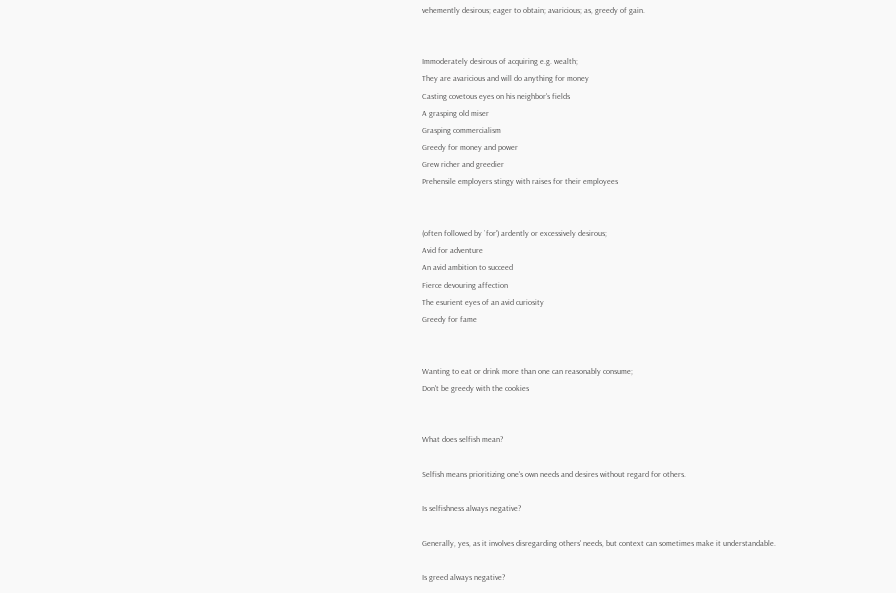vehemently desirous; eager to obtain; avaricious; as, greedy of gain.


Immoderately desirous of acquiring e.g. wealth;
They are avaricious and will do anything for money
Casting covetous eyes on his neighbor's fields
A grasping old miser
Grasping commercialism
Greedy for money and power
Grew richer and greedier
Prehensile employers stingy with raises for their employees


(often followed by `for') ardently or excessively desirous;
Avid for adventure
An avid ambition to succeed
Fierce devouring affection
The esurient eyes of an avid curiosity
Greedy for fame


Wanting to eat or drink more than one can reasonably consume;
Don't be greedy with the cookies


What does selfish mean?

Selfish means prioritizing one's own needs and desires without regard for others.

Is selfishness always negative?

Generally, yes, as it involves disregarding others' needs, but context can sometimes make it understandable.

Is greed always negative?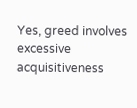Yes, greed involves excessive acquisitiveness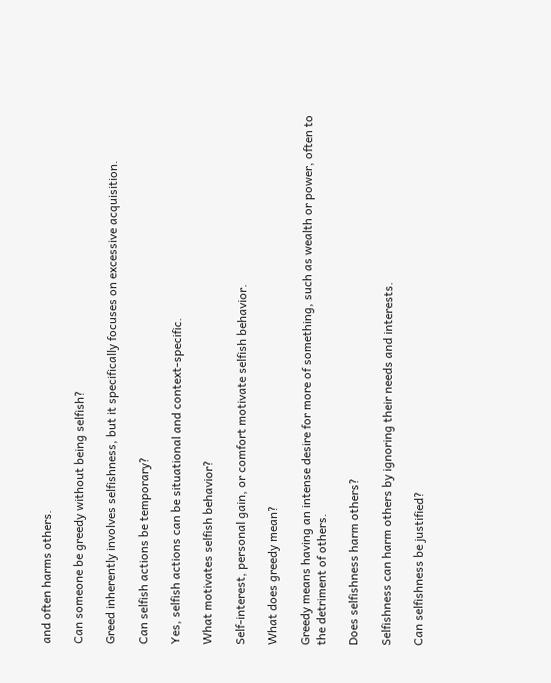and often harms others.

Can someone be greedy without being selfish?

Greed inherently involves selfishness, but it specifically focuses on excessive acquisition.

Can selfish actions be temporary?

Yes, selfish actions can be situational and context-specific.

What motivates selfish behavior?

Self-interest, personal gain, or comfort motivate selfish behavior.

What does greedy mean?

Greedy means having an intense desire for more of something, such as wealth or power, often to the detriment of others.

Does selfishness harm others?

Selfishness can harm others by ignoring their needs and interests.

Can selfishness be justified?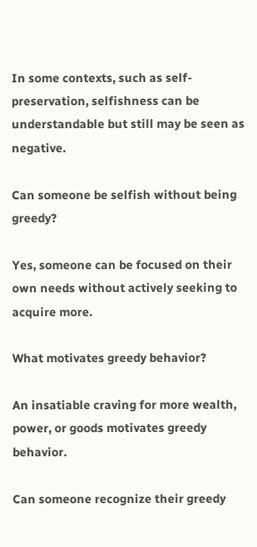In some contexts, such as self-preservation, selfishness can be understandable but still may be seen as negative.

Can someone be selfish without being greedy?

Yes, someone can be focused on their own needs without actively seeking to acquire more.

What motivates greedy behavior?

An insatiable craving for more wealth, power, or goods motivates greedy behavior.

Can someone recognize their greedy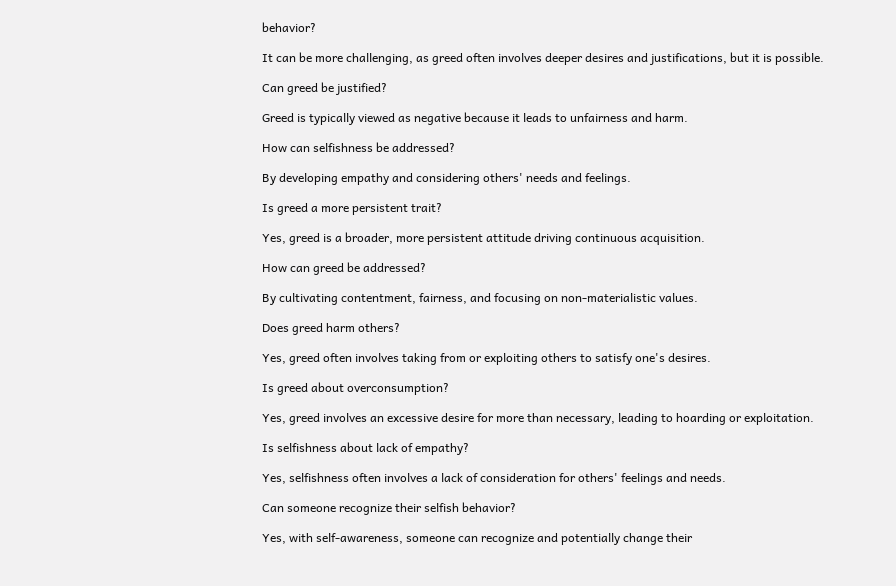behavior?

It can be more challenging, as greed often involves deeper desires and justifications, but it is possible.

Can greed be justified?

Greed is typically viewed as negative because it leads to unfairness and harm.

How can selfishness be addressed?

By developing empathy and considering others' needs and feelings.

Is greed a more persistent trait?

Yes, greed is a broader, more persistent attitude driving continuous acquisition.

How can greed be addressed?

By cultivating contentment, fairness, and focusing on non-materialistic values.

Does greed harm others?

Yes, greed often involves taking from or exploiting others to satisfy one's desires.

Is greed about overconsumption?

Yes, greed involves an excessive desire for more than necessary, leading to hoarding or exploitation.

Is selfishness about lack of empathy?

Yes, selfishness often involves a lack of consideration for others' feelings and needs.

Can someone recognize their selfish behavior?

Yes, with self-awareness, someone can recognize and potentially change their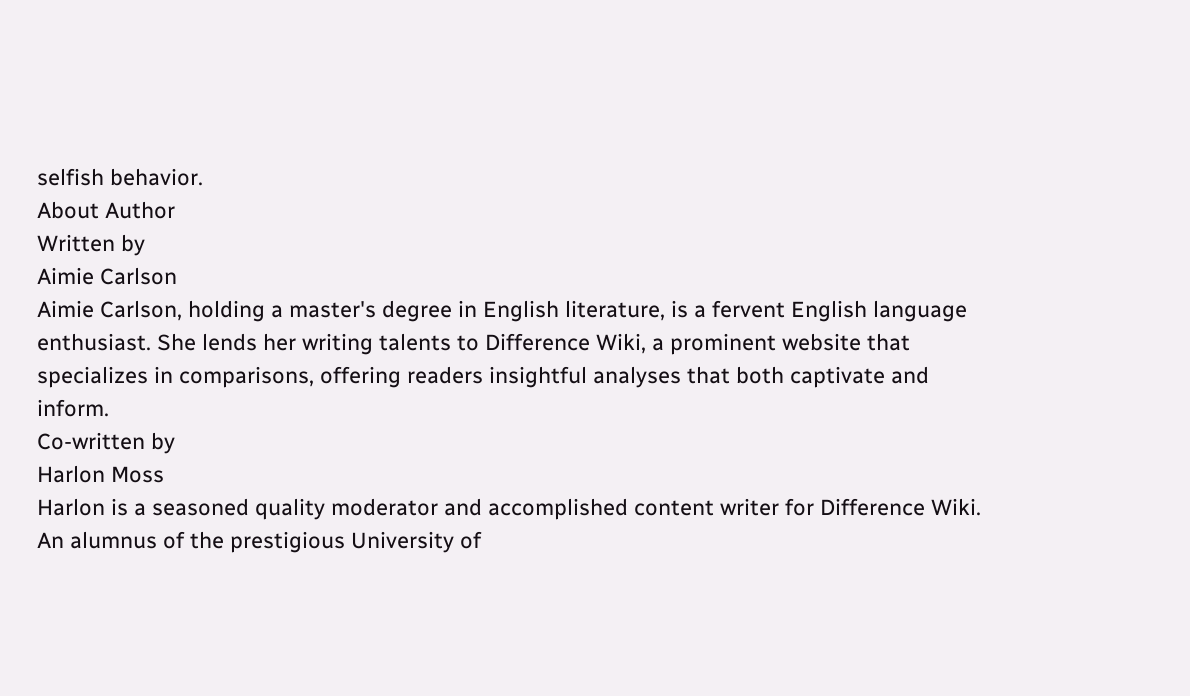selfish behavior.
About Author
Written by
Aimie Carlson
Aimie Carlson, holding a master's degree in English literature, is a fervent English language enthusiast. She lends her writing talents to Difference Wiki, a prominent website that specializes in comparisons, offering readers insightful analyses that both captivate and inform.
Co-written by
Harlon Moss
Harlon is a seasoned quality moderator and accomplished content writer for Difference Wiki. An alumnus of the prestigious University of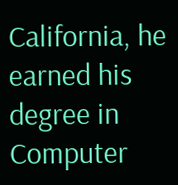California, he earned his degree in Computer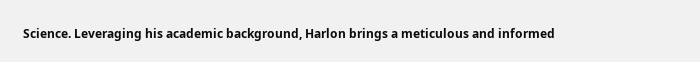Science. Leveraging his academic background, Harlon brings a meticulous and informed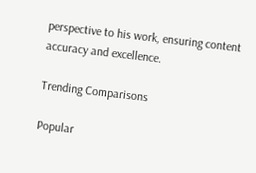perspective to his work, ensuring content accuracy and excellence.

Trending Comparisons

Popular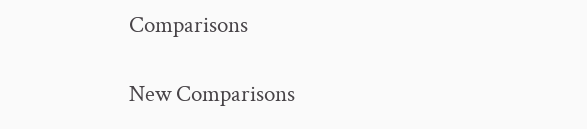Comparisons

New Comparisons